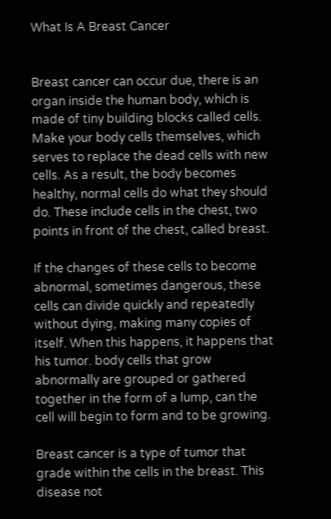What Is A Breast Cancer


Breast cancer can occur due, there is an organ inside the human body, which is made of tiny building blocks called cells. Make your body cells themselves, which serves to replace the dead cells with new cells. As a result, the body becomes healthy, normal cells do what they should do. These include cells in the chest, two points in front of the chest, called breast.

If the changes of these cells to become abnormal, sometimes dangerous, these cells can divide quickly and repeatedly without dying, making many copies of itself. When this happens, it happens that his tumor. body cells that grow abnormally are grouped or gathered together in the form of a lump, can the cell will begin to form and to be growing.

Breast cancer is a type of tumor that grade within the cells in the breast. This disease not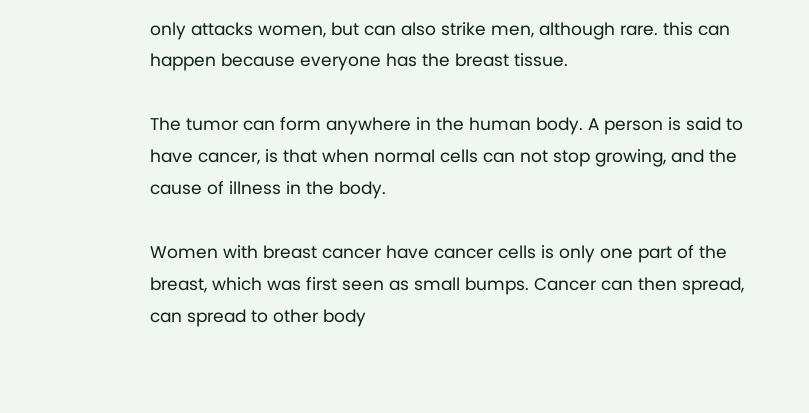only attacks women, but can also strike men, although rare. this can happen because everyone has the breast tissue.

The tumor can form anywhere in the human body. A person is said to have cancer, is that when normal cells can not stop growing, and the cause of illness in the body.

Women with breast cancer have cancer cells is only one part of the breast, which was first seen as small bumps. Cancer can then spread,  can spread to other body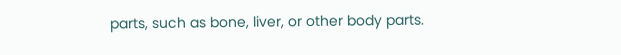parts, such as bone, liver, or other body parts.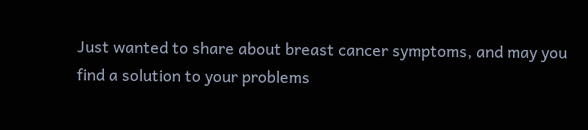Just wanted to share about breast cancer symptoms, and may you find a solution to your problems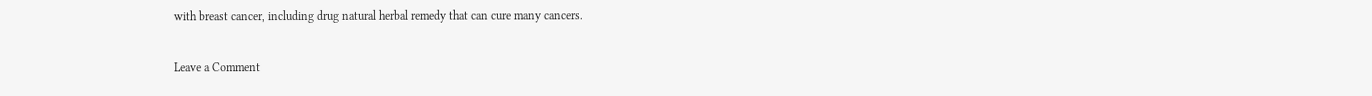with breast cancer, including drug natural herbal remedy that can cure many cancers.

Leave a Comment